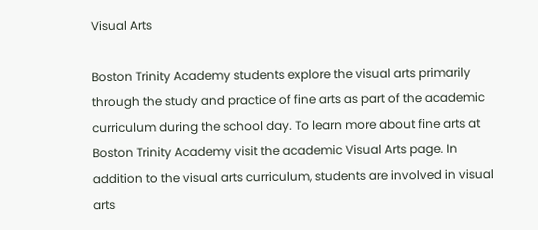Visual Arts

Boston Trinity Academy students explore the visual arts primarily through the study and practice of fine arts as part of the academic curriculum during the school day. To learn more about fine arts at Boston Trinity Academy visit the academic Visual Arts page. In addition to the visual arts curriculum, students are involved in visual arts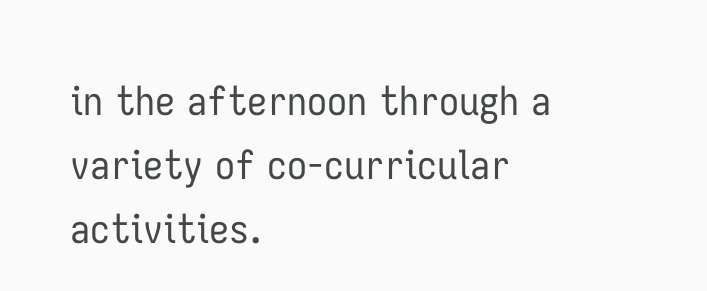in the afternoon through a variety of co-curricular activities.